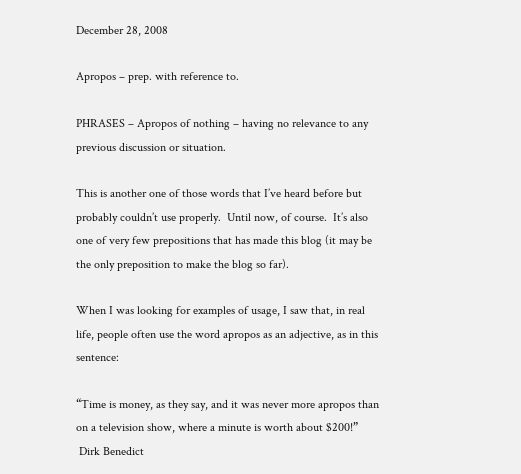December 28, 2008

Apropos – prep. with reference to.

PHRASES – Apropos of nothing – having no relevance to any previous discussion or situation.

This is another one of those words that I’ve heard before but probably couldn’t use properly.  Until now, of course.  It’s also one of very few prepositions that has made this blog (it may be the only preposition to make the blog so far).

When I was looking for examples of usage, I saw that, in real life, people often use the word apropos as an adjective, as in this sentence:

“Time is money, as they say, and it was never more apropos than on a television show, where a minute is worth about $200!”
 Dirk Benedict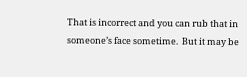That is incorrect and you can rub that in someone’s face sometime.  But it may be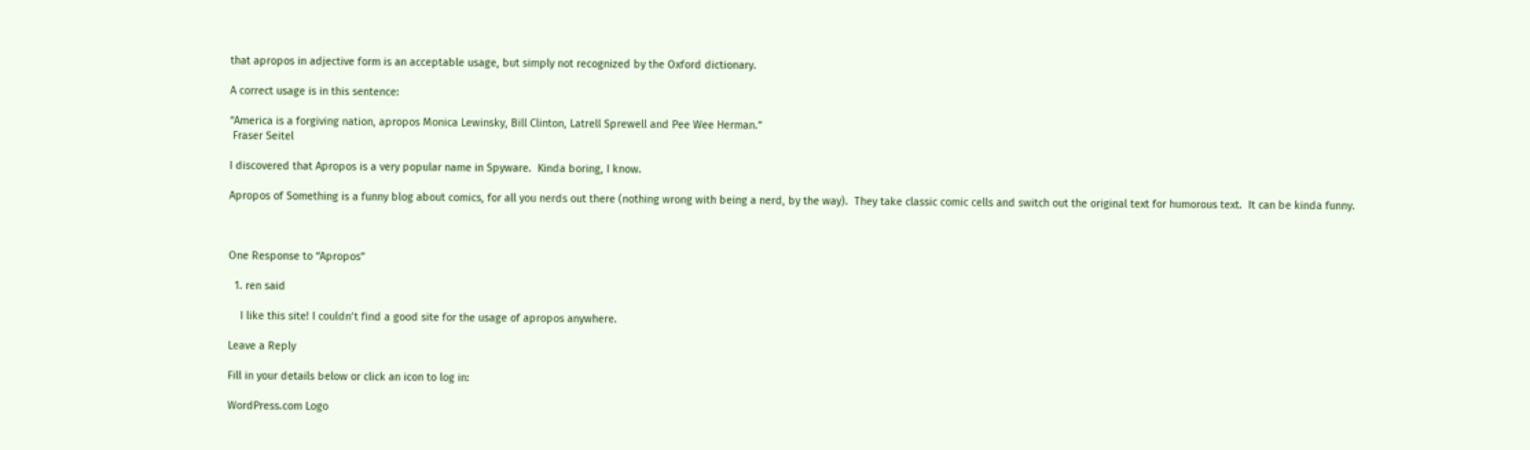that apropos in adjective form is an acceptable usage, but simply not recognized by the Oxford dictionary.

A correct usage is in this sentence:

“America is a forgiving nation, apropos Monica Lewinsky, Bill Clinton, Latrell Sprewell and Pee Wee Herman.”
 Fraser Seitel

I discovered that Apropos is a very popular name in Spyware.  Kinda boring, I know.

Apropos of Something is a funny blog about comics, for all you nerds out there (nothing wrong with being a nerd, by the way).  They take classic comic cells and switch out the original text for humorous text.  It can be kinda funny.



One Response to “Apropos”

  1. ren said

    I like this site! I couldn’t find a good site for the usage of apropos anywhere.

Leave a Reply

Fill in your details below or click an icon to log in:

WordPress.com Logo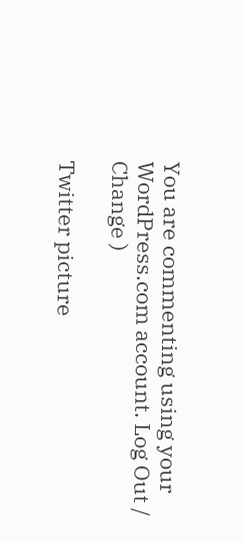You are commenting using your WordPress.com account. Log Out / Change )

Twitter picture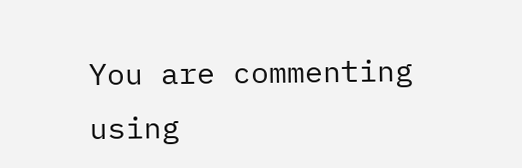You are commenting using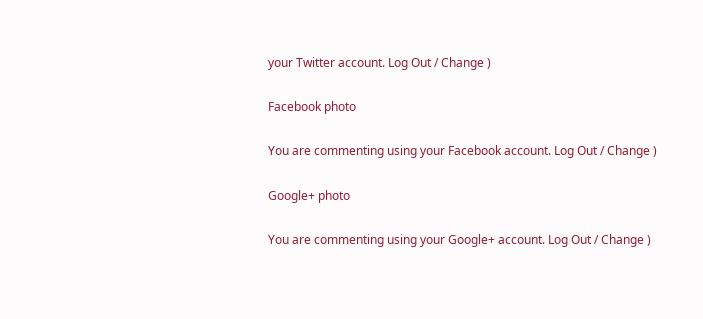your Twitter account. Log Out / Change )

Facebook photo

You are commenting using your Facebook account. Log Out / Change )

Google+ photo

You are commenting using your Google+ account. Log Out / Change )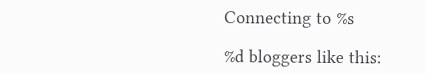Connecting to %s

%d bloggers like this: